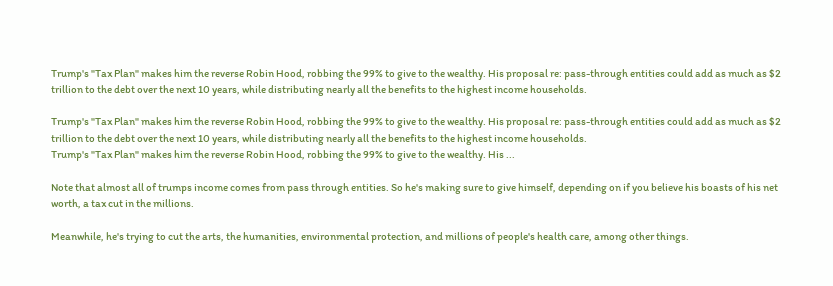Trump's "Tax Plan" makes him the reverse Robin Hood, robbing the 99% to give to the wealthy. His proposal re: pass-through entities could add as much as $2 trillion to the debt over the next 10 years, while distributing nearly all the benefits to the highest income households.

Trump's "Tax Plan" makes him the reverse Robin Hood, robbing the 99% to give to the wealthy. His proposal re: pass-through entities could add as much as $2 trillion to the debt over the next 10 years, while distributing nearly all the benefits to the highest income households.
Trump's "Tax Plan" makes him the reverse Robin Hood, robbing the 99% to give to the wealthy. His ...

Note that almost all of trumps income comes from pass through entities. So he's making sure to give himself, depending on if you believe his boasts of his net worth, a tax cut in the millions.

Meanwhile, he's trying to cut the arts, the humanities, environmental protection, and millions of people's health care, among other things.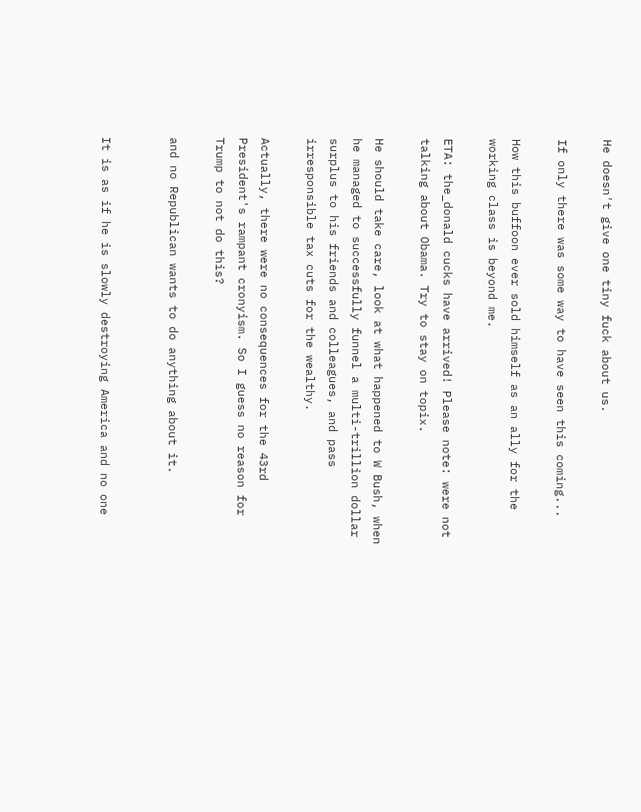He doesn't give one tiny fuck about us.

If only there was some way to have seen this coming...

How this buffoon ever sold himself as an ally for the working class is beyond me.

ETA: the_donald cucks have arrived! Please note: were not talking about Obama. Try to stay on topix.

He should take care, look at what happened to W Bush, when he managed to successfully funnel a multi-trillion dollar surplus to his friends and colleagues, and pass irresponsible tax cuts for the wealthy.

Actually, there were no consequences for the 43rd President's rampant cronyism. So I guess no reason for Trump to not do this?

and no Republican wants to do anything about it.


It is as if he is slowly destroying America and no one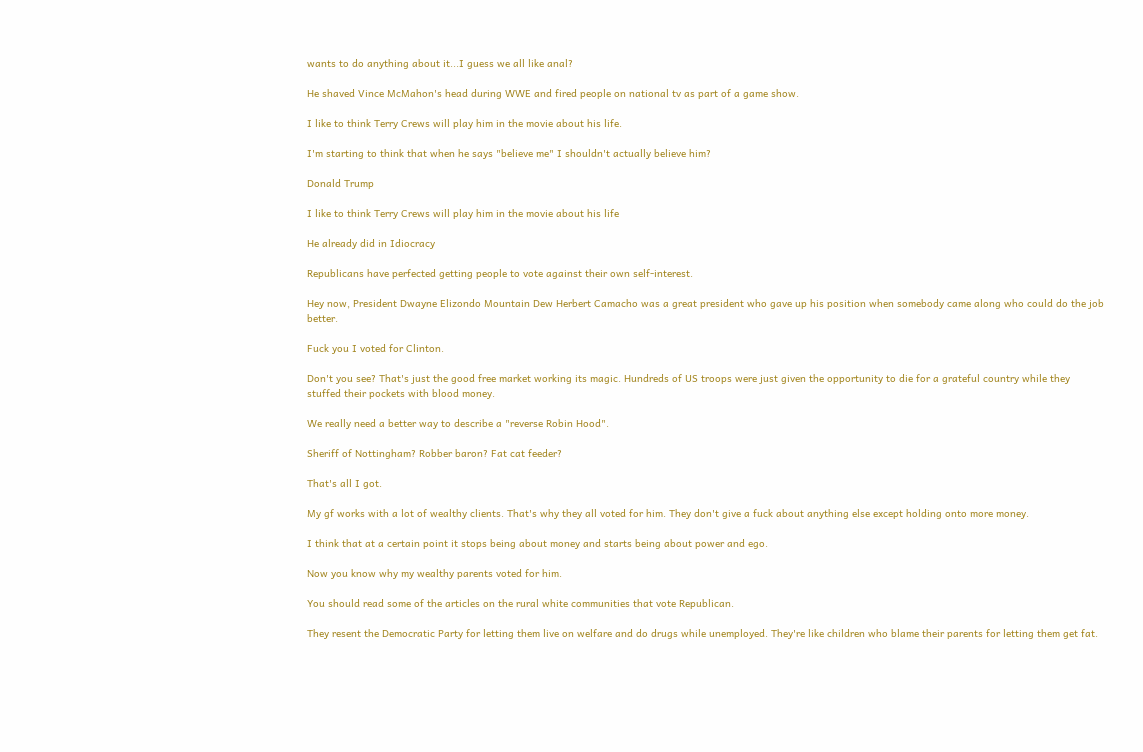wants to do anything about it...I guess we all like anal?

He shaved Vince McMahon's head during WWE and fired people on national tv as part of a game show.

I like to think Terry Crews will play him in the movie about his life.

I'm starting to think that when he says "believe me" I shouldn't actually believe him?

Donald Trump

I like to think Terry Crews will play him in the movie about his life

He already did in Idiocracy

Republicans have perfected getting people to vote against their own self-interest.

Hey now, President Dwayne Elizondo Mountain Dew Herbert Camacho was a great president who gave up his position when somebody came along who could do the job better.

Fuck you I voted for Clinton.

Don't you see? That's just the good free market working its magic. Hundreds of US troops were just given the opportunity to die for a grateful country while they stuffed their pockets with blood money.

We really need a better way to describe a "reverse Robin Hood".

Sheriff of Nottingham? Robber baron? Fat cat feeder?

That's all I got.

My gf works with a lot of wealthy clients. That's why they all voted for him. They don't give a fuck about anything else except holding onto more money.

I think that at a certain point it stops being about money and starts being about power and ego.

Now you know why my wealthy parents voted for him.

You should read some of the articles on the rural white communities that vote Republican.

They resent the Democratic Party for letting them live on welfare and do drugs while unemployed. They're like children who blame their parents for letting them get fat.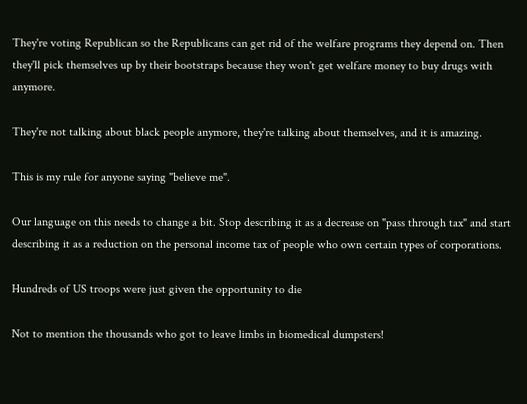They're voting Republican so the Republicans can get rid of the welfare programs they depend on. Then they'll pick themselves up by their bootstraps because they won't get welfare money to buy drugs with anymore.

They're not talking about black people anymore, they're talking about themselves, and it is amazing.

This is my rule for anyone saying "believe me".

Our language on this needs to change a bit. Stop describing it as a decrease on "pass through tax" and start describing it as a reduction on the personal income tax of people who own certain types of corporations.

Hundreds of US troops were just given the opportunity to die

Not to mention the thousands who got to leave limbs in biomedical dumpsters!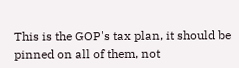This is the GOP's tax plan, it should be pinned on all of them, not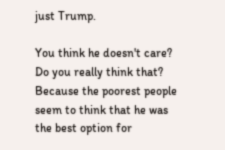just Trump.

You think he doesn't care? Do you really think that? Because the poorest people seem to think that he was the best option for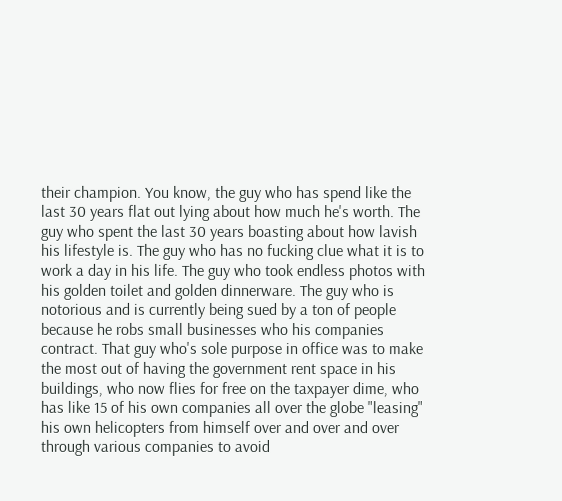their champion. You know, the guy who has spend like the last 30 years flat out lying about how much he's worth. The guy who spent the last 30 years boasting about how lavish his lifestyle is. The guy who has no fucking clue what it is to work a day in his life. The guy who took endless photos with his golden toilet and golden dinnerware. The guy who is notorious and is currently being sued by a ton of people because he robs small businesses who his companies contract. That guy who's sole purpose in office was to make the most out of having the government rent space in his buildings, who now flies for free on the taxpayer dime, who has like 15 of his own companies all over the globe "leasing" his own helicopters from himself over and over and over through various companies to avoid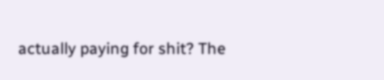actually paying for shit? The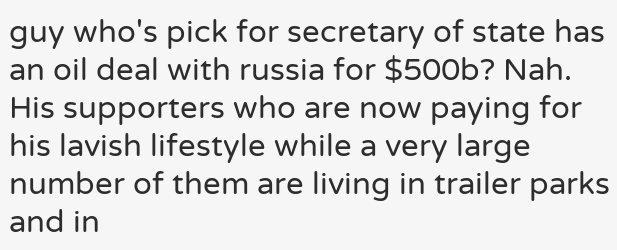guy who's pick for secretary of state has an oil deal with russia for $500b? Nah. His supporters who are now paying for his lavish lifestyle while a very large number of them are living in trailer parks and in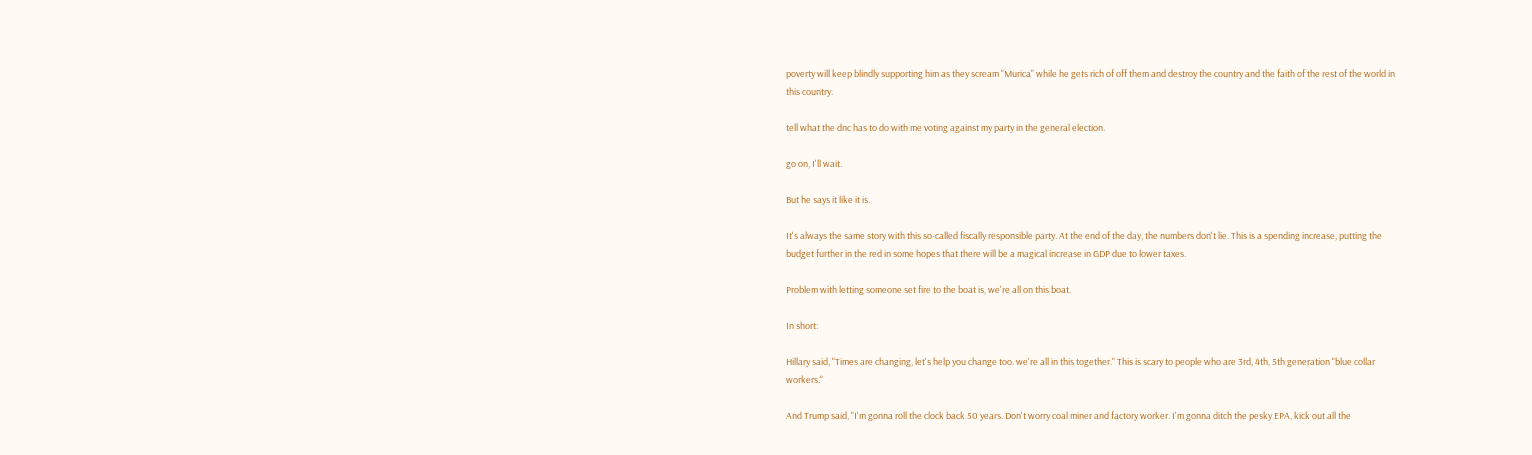poverty will keep blindly supporting him as they scream "Murica" while he gets rich of off them and destroy the country and the faith of the rest of the world in this country.

tell what the dnc has to do with me voting against my party in the general election.

go on, I'll wait.

But he says it like it is.

It's always the same story with this so-called fiscally responsible party. At the end of the day, the numbers don't lie. This is a spending increase, putting the budget further in the red in some hopes that there will be a magical increase in GDP due to lower taxes.

Problem with letting someone set fire to the boat is, we're all on this boat.

In short:

Hillary said, "Times are changing, let's help you change too. we're all in this together." This is scary to people who are 3rd, 4th, 5th generation "blue collar workers."

And Trump said, "I'm gonna roll the clock back 50 years. Don't worry coal miner and factory worker. I'm gonna ditch the pesky EPA, kick out all the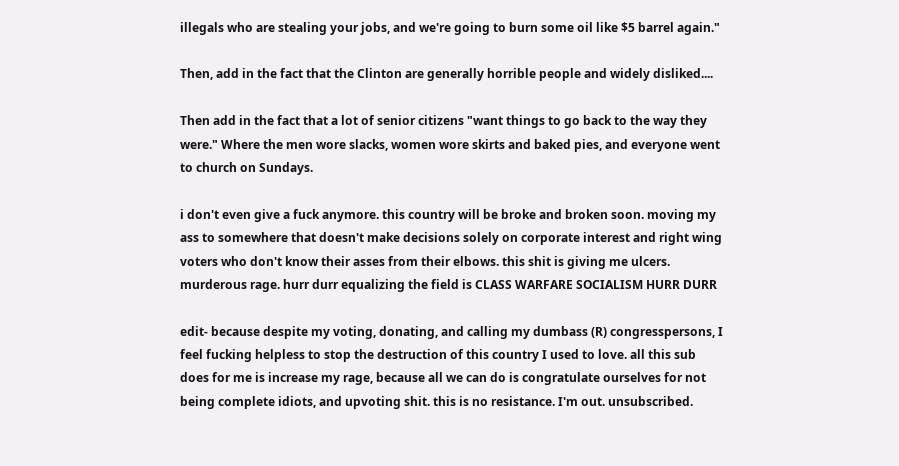illegals who are stealing your jobs, and we're going to burn some oil like $5 barrel again."

Then, add in the fact that the Clinton are generally horrible people and widely disliked....

Then add in the fact that a lot of senior citizens "want things to go back to the way they were." Where the men wore slacks, women wore skirts and baked pies, and everyone went to church on Sundays.

i don't even give a fuck anymore. this country will be broke and broken soon. moving my ass to somewhere that doesn't make decisions solely on corporate interest and right wing voters who don't know their asses from their elbows. this shit is giving me ulcers. murderous rage. hurr durr equalizing the field is CLASS WARFARE SOCIALISM HURR DURR

edit- because despite my voting, donating, and calling my dumbass (R) congresspersons, I feel fucking helpless to stop the destruction of this country I used to love. all this sub does for me is increase my rage, because all we can do is congratulate ourselves for not being complete idiots, and upvoting shit. this is no resistance. I'm out. unsubscribed.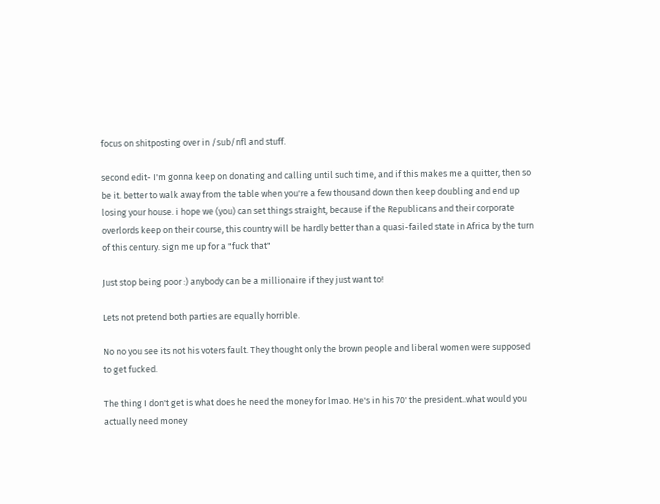focus on shitposting over in /sub/nfl and stuff.

second edit- I'm gonna keep on donating and calling until such time, and if this makes me a quitter, then so be it. better to walk away from the table when you're a few thousand down then keep doubling and end up losing your house. i hope we (you) can set things straight, because if the Republicans and their corporate overlords keep on their course, this country will be hardly better than a quasi-failed state in Africa by the turn of this century. sign me up for a "fuck that"

Just stop being poor :) anybody can be a millionaire if they just want to!

Lets not pretend both parties are equally horrible.

No no you see its not his voters fault. They thought only the brown people and liberal women were supposed to get fucked.

The thing I don't get is what does he need the money for lmao. He's in his 70' the president..what would you actually need money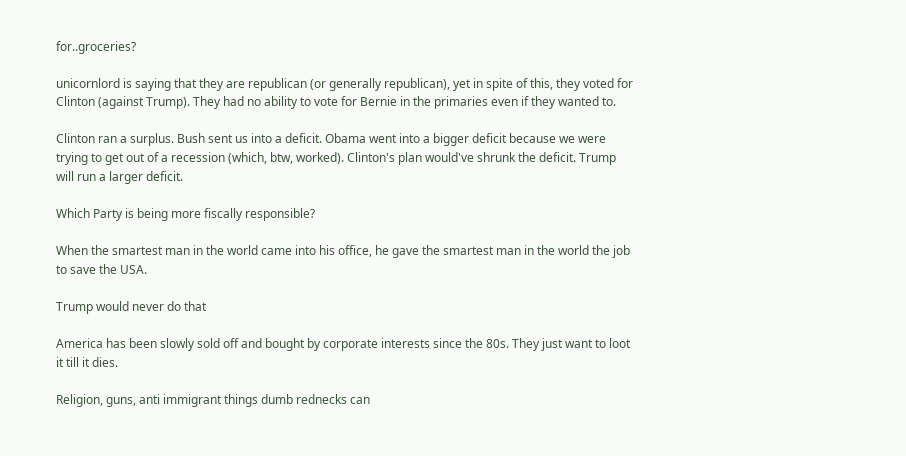for..groceries?

unicornlord is saying that they are republican (or generally republican), yet in spite of this, they voted for Clinton (against Trump). They had no ability to vote for Bernie in the primaries even if they wanted to.

Clinton ran a surplus. Bush sent us into a deficit. Obama went into a bigger deficit because we were trying to get out of a recession (which, btw, worked). Clinton's plan would've shrunk the deficit. Trump will run a larger deficit.

Which Party is being more fiscally responsible?

When the smartest man in the world came into his office, he gave the smartest man in the world the job to save the USA.

Trump would never do that

America has been slowly sold off and bought by corporate interests since the 80s. They just want to loot it till it dies.

Religion, guns, anti immigrant things dumb rednecks can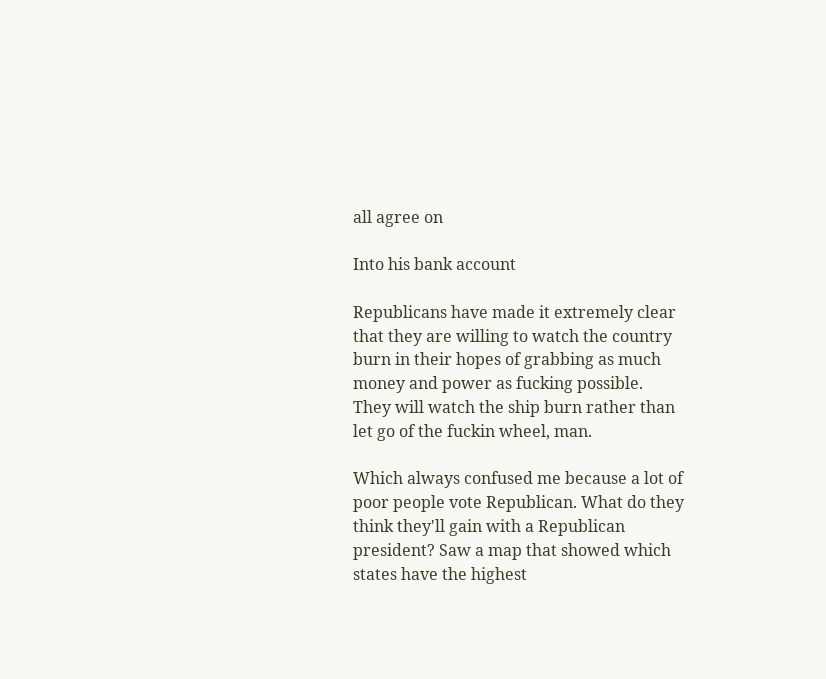all agree on

Into his bank account

Republicans have made it extremely clear that they are willing to watch the country burn in their hopes of grabbing as much money and power as fucking possible. They will watch the ship burn rather than let go of the fuckin wheel, man.

Which always confused me because a lot of poor people vote Republican. What do they think they'll gain with a Republican president? Saw a map that showed which states have the highest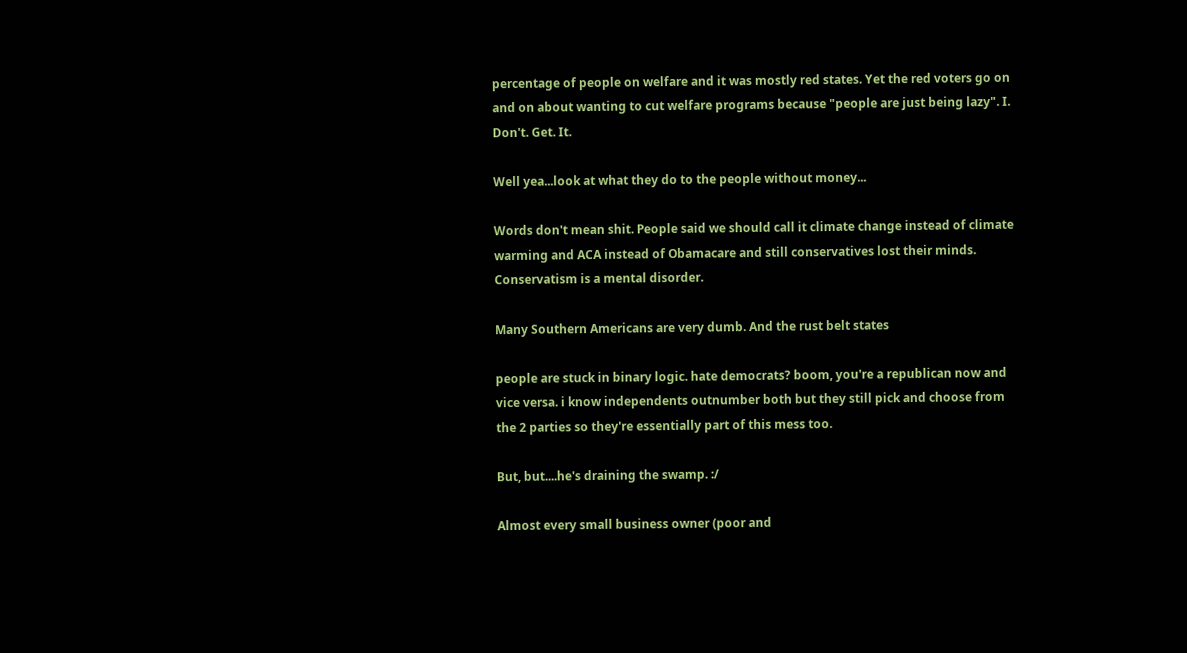percentage of people on welfare and it was mostly red states. Yet the red voters go on and on about wanting to cut welfare programs because "people are just being lazy". I. Don't. Get. It.

Well yea...look at what they do to the people without money...

Words don't mean shit. People said we should call it climate change instead of climate warming and ACA instead of Obamacare and still conservatives lost their minds. Conservatism is a mental disorder.

Many Southern Americans are very dumb. And the rust belt states

people are stuck in binary logic. hate democrats? boom, you're a republican now and vice versa. i know independents outnumber both but they still pick and choose from the 2 parties so they're essentially part of this mess too.

But, but....he's draining the swamp. :/

Almost every small business owner (poor and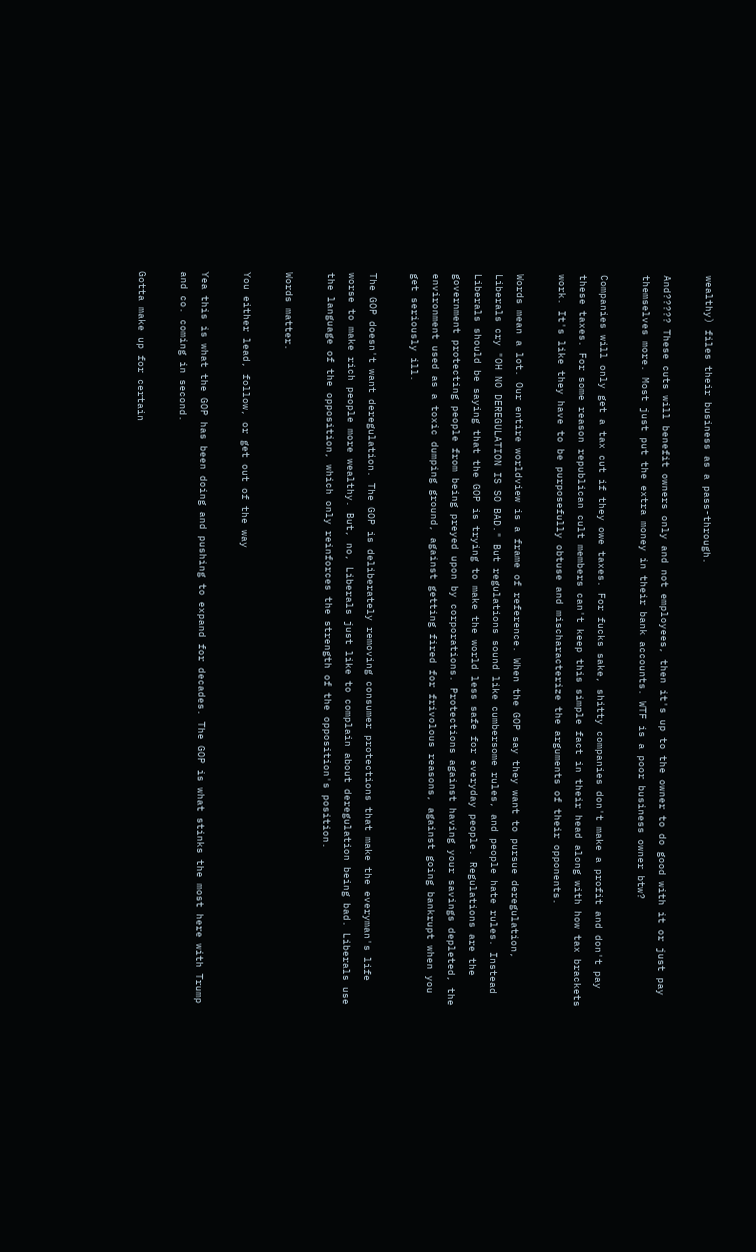wealthy) files their business as a pass-through.

And????? These cuts will benefit owners only and not employees, then it's up to the owner to do good with it or just pay themselves more. Most just put the extra money in their bank accounts. WTF is a poor business owner btw?

Companies will only get a tax cut if they owe taxes. For fucks sake, shitty companies don't make a profit and don't pay these taxes. For some reason republican cult members can't keep this simple fact in their head along with how tax brackets work. It's like they have to be purposefully obtuse and mischaracterize the arguments of their opponents.

Words mean a lot. Our entire worldview is a frame of reference. When the GOP say they want to pursue deregulation, Liberals cry "OH NO DEREGULATION IS SO BAD." But regulations sound like cumbersome rules, and people hate rules. Instead Liberals should be saying that the GOP is trying to make the world less safe for everyday people. Regulations are the government protecting people from being preyed upon by corporations. Protections against having your savings depleted, the environment used as a toxic dumping ground, against getting fired for frivolous reasons, against going bankrupt when you get seriously ill.

The GOP doesn't want deregulation. The GOP is deliberately removing consumer protections that make the everyman's life worse to make rich people more wealthy. But, no, Liberals just like to complain about deregulation being bad. Liberals use the language of the opposition, which only reinforces the strength of the opposition's position.

Words matter.

You either lead, follow, or get out of the way

Yea this is what the GOP has been doing and pushing to expand for decades. The GOP is what stinks the most here with Trump and co. coming in second.

Gotta make up for certain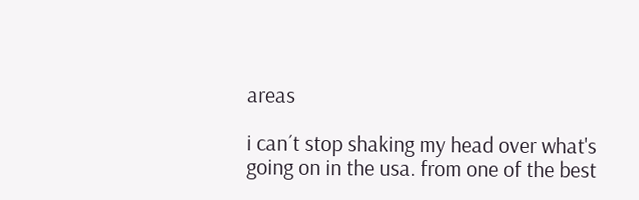areas

i can´t stop shaking my head over what's going on in the usa. from one of the best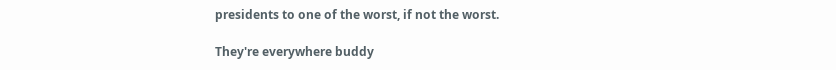presidents to one of the worst, if not the worst.

They're everywhere buddy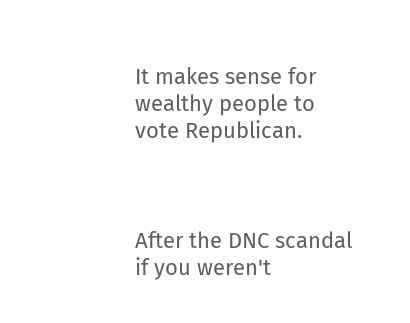It makes sense for wealthy people to vote Republican.



After the DNC scandal if you weren't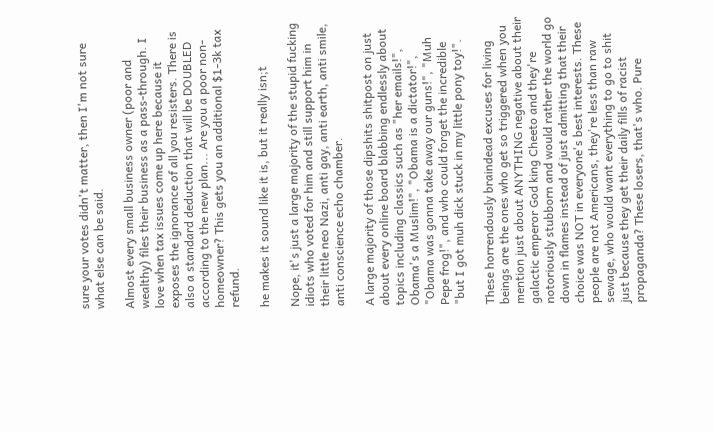sure your votes didn't matter, then I'm not sure what else can be said.

Almost every small business owner (poor and wealthy) files their business as a pass-through. I love when tax issues come up here because it exposes the ignorance of all you resisters. There is also a standard deduction that will be DOUBLED according to the new plan... Are you a poor non-homeowner? This gets you an additional $1-3k tax refund.

he makes it sound like it is, but it really isn;t

Nope, it's just a large majority of the stupid fucking idiots who voted for him and still support him in their little neo Nazi, anti gay, anti earth, anti smile, anti conscience echo chamber.

A large majority of those dipshits shitpost on just about every online board blabbing endlessly about topics including classics such as "her emails!", Obama's a Muslim!", "Obama is a dictator!", "Obama was gonna take away our guns!", "Muh Pepe frog!", and who could forget the incredible "but I got muh dick stuck in my little pony toy!".

These horrendously braindead excuses for living beings are the ones who get so triggered when you mention just about ANYTHING negative about their galactic emperor God king Cheeto and they're notoriously stubborn and would rather the world go down in flames instead of just admitting that their choice was NOT in everyone's best interests. These people are not Americans, they're less than raw sewage, who would want everything to go to shit just because they get their daily fills of racist propaganda? These losers, that's who. Pure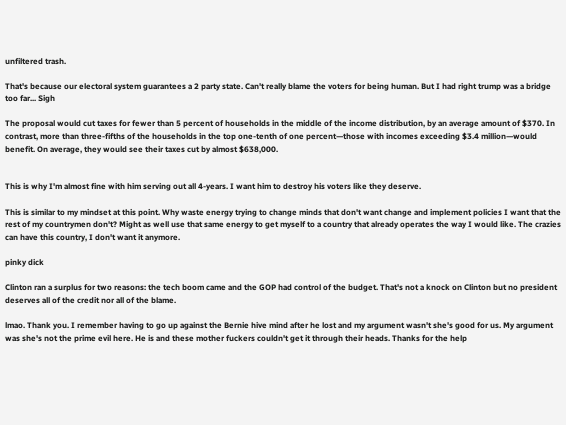unfiltered trash.

That's because our electoral system guarantees a 2 party state. Can't really blame the voters for being human. But I had right trump was a bridge too far... Sigh

The proposal would cut taxes for fewer than 5 percent of households in the middle of the income distribution, by an average amount of $370. In contrast, more than three-fifths of the households in the top one-tenth of one percent—those with incomes exceeding $3.4 million—would benefit. On average, they would see their taxes cut by almost $638,000.


This is why I'm almost fine with him serving out all 4-years. I want him to destroy his voters like they deserve.

This is similar to my mindset at this point. Why waste energy trying to change minds that don't want change and implement policies I want that the rest of my countrymen don't? Might as well use that same energy to get myself to a country that already operates the way I would like. The crazies can have this country, I don't want it anymore.

pinky dick

Clinton ran a surplus for two reasons: the tech boom came and the GOP had control of the budget. That's not a knock on Clinton but no president deserves all of the credit nor all of the blame.

lmao. Thank you. I remember having to go up against the Bernie hive mind after he lost and my argument wasn't she's good for us. My argument was she's not the prime evil here. He is and these mother fuckers couldn't get it through their heads. Thanks for the help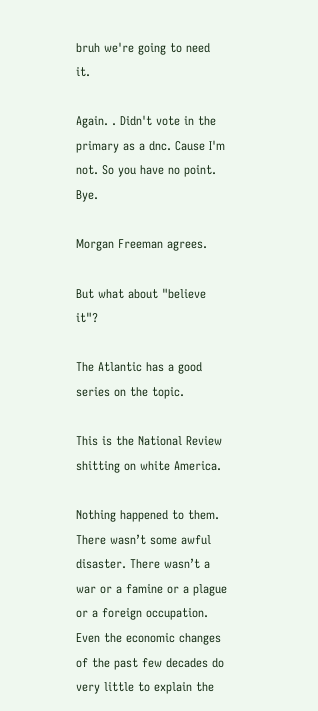bruh we're going to need it.

Again. . Didn't vote in the primary as a dnc. Cause I'm not. So you have no point. Bye.

Morgan Freeman agrees.

But what about "believe it"?

The Atlantic has a good series on the topic.

This is the National Review shitting on white America.

Nothing happened to them. There wasn’t some awful disaster. There wasn’t a war or a famine or a plague or a foreign occupation. Even the economic changes of the past few decades do very little to explain the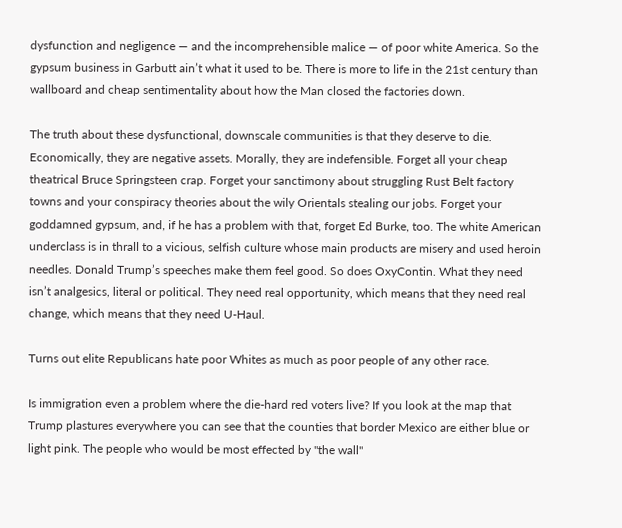dysfunction and negligence — and the incomprehensible malice — of poor white America. So the gypsum business in Garbutt ain’t what it used to be. There is more to life in the 21st century than wallboard and cheap sentimentality about how the Man closed the factories down.

The truth about these dysfunctional, downscale communities is that they deserve to die. Economically, they are negative assets. Morally, they are indefensible. Forget all your cheap theatrical Bruce Springsteen crap. Forget your sanctimony about struggling Rust Belt factory towns and your conspiracy theories about the wily Orientals stealing our jobs. Forget your goddamned gypsum, and, if he has a problem with that, forget Ed Burke, too. The white American underclass is in thrall to a vicious, selfish culture whose main products are misery and used heroin needles. Donald Trump’s speeches make them feel good. So does OxyContin. What they need isn’t analgesics, literal or political. They need real opportunity, which means that they need real change, which means that they need U-Haul.

Turns out elite Republicans hate poor Whites as much as poor people of any other race.

Is immigration even a problem where the die-hard red voters live? If you look at the map that Trump plastures everywhere you can see that the counties that border Mexico are either blue or light pink. The people who would be most effected by "the wall"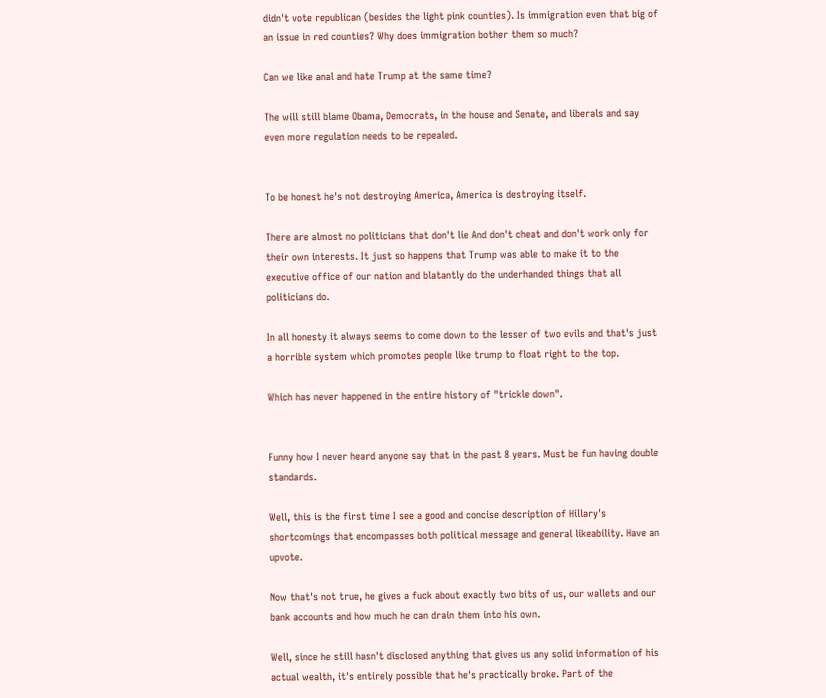didn't vote republican (besides the light pink counties). Is immigration even that big of an issue in red counties? Why does immigration bother them so much?

Can we like anal and hate Trump at the same time?

The will still blame Obama, Democrats, in the house and Senate, and liberals and say even more regulation needs to be repealed.


To be honest he's not destroying America, America is destroying itself.

There are almost no politicians that don't lie And don't cheat and don't work only for their own interests. It just so happens that Trump was able to make it to the executive office of our nation and blatantly do the underhanded things that all politicians do.

In all honesty it always seems to come down to the lesser of two evils and that's just a horrible system which promotes people like trump to float right to the top.

Which has never happened in the entire history of "trickle down".


Funny how I never heard anyone say that in the past 8 years. Must be fun having double standards.

Well, this is the first time I see a good and concise description of Hillary's shortcomings that encompasses both political message and general likeability. Have an upvote.

Now that's not true, he gives a fuck about exactly two bits of us, our wallets and our bank accounts and how much he can drain them into his own.

Well, since he still hasn't disclosed anything that gives us any solid information of his actual wealth, it's entirely possible that he's practically broke. Part of the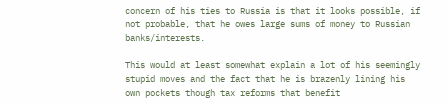concern of his ties to Russia is that it looks possible, if not probable, that he owes large sums of money to Russian banks/interests.

This would at least somewhat explain a lot of his seemingly stupid moves and the fact that he is brazenly lining his own pockets though tax reforms that benefit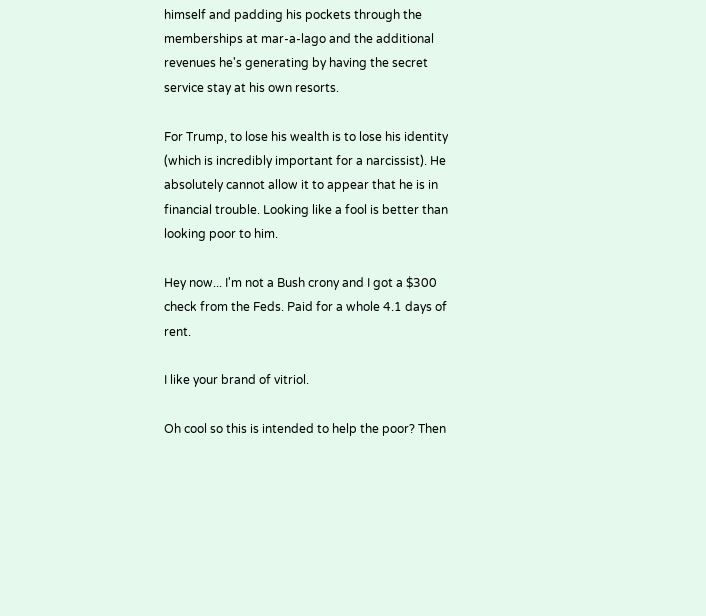himself and padding his pockets through the memberships at mar-a-lago and the additional revenues he's generating by having the secret service stay at his own resorts.

For Trump, to lose his wealth is to lose his identity (which is incredibly important for a narcissist). He absolutely cannot allow it to appear that he is in financial trouble. Looking like a fool is better than looking poor to him.

Hey now... I'm not a Bush crony and I got a $300 check from the Feds. Paid for a whole 4.1 days of rent.

I like your brand of vitriol.

Oh cool so this is intended to help the poor? Then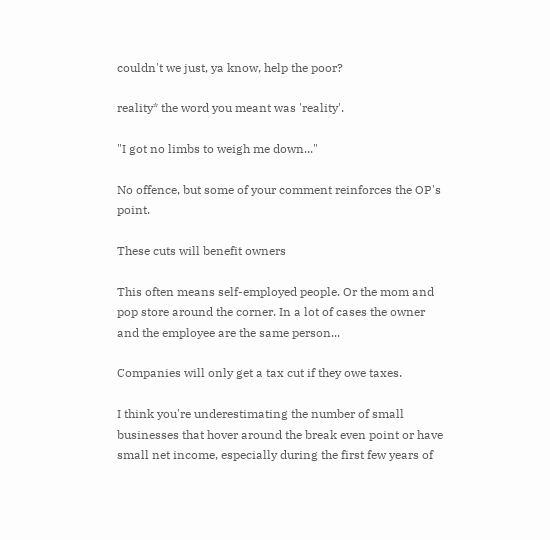couldn't we just, ya know, help the poor?

reality* the word you meant was 'reality'.

"I got no limbs to weigh me down..."

No offence, but some of your comment reinforces the OP's point.

These cuts will benefit owners

This often means self-employed people. Or the mom and pop store around the corner. In a lot of cases the owner and the employee are the same person...

Companies will only get a tax cut if they owe taxes.

I think you're underestimating the number of small businesses that hover around the break even point or have small net income, especially during the first few years of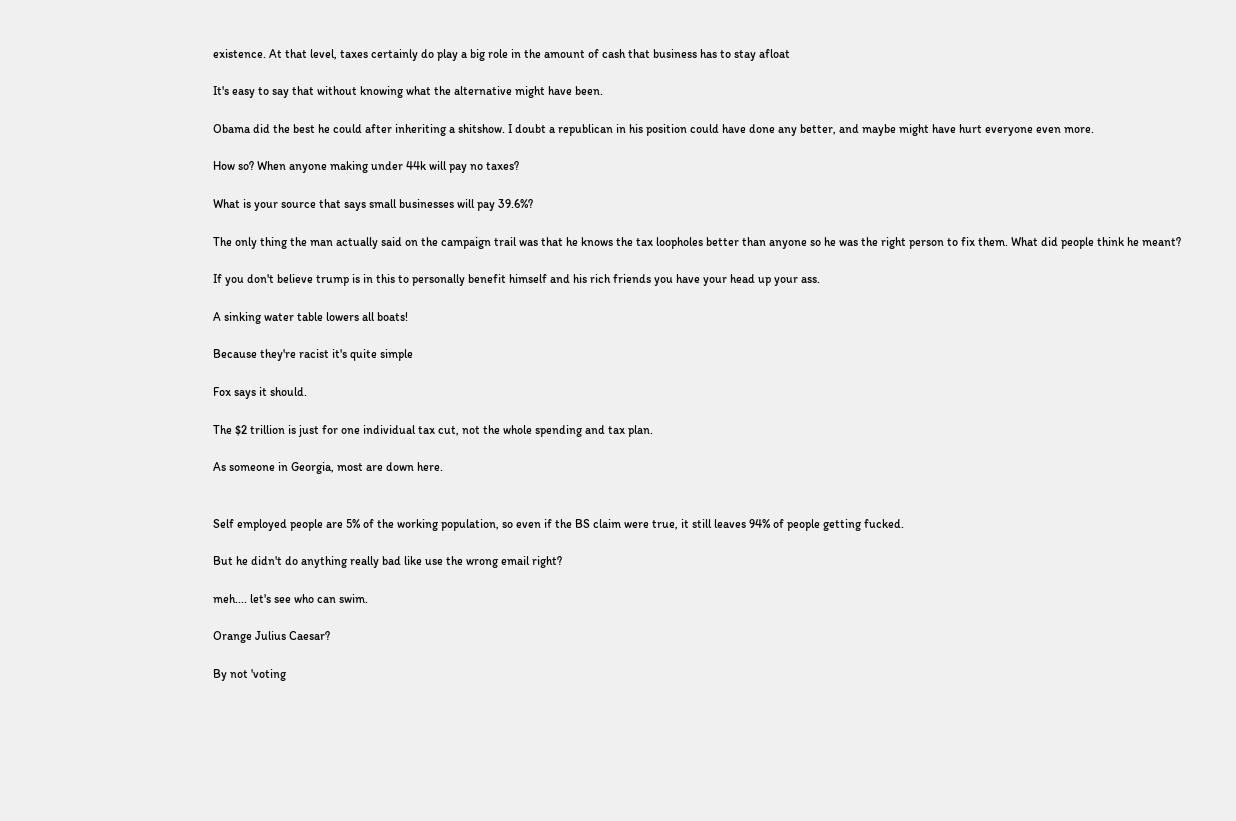existence. At that level, taxes certainly do play a big role in the amount of cash that business has to stay afloat

It's easy to say that without knowing what the alternative might have been.

Obama did the best he could after inheriting a shitshow. I doubt a republican in his position could have done any better, and maybe might have hurt everyone even more.

How so? When anyone making under 44k will pay no taxes?

What is your source that says small businesses will pay 39.6%?

The only thing the man actually said on the campaign trail was that he knows the tax loopholes better than anyone so he was the right person to fix them. What did people think he meant?

If you don't believe trump is in this to personally benefit himself and his rich friends you have your head up your ass.

A sinking water table lowers all boats!

Because they're racist it's quite simple

Fox says it should.

The $2 trillion is just for one individual tax cut, not the whole spending and tax plan.

As someone in Georgia, most are down here.


Self employed people are 5% of the working population, so even if the BS claim were true, it still leaves 94% of people getting fucked.

But he didn't do anything really bad like use the wrong email right?

meh.... let's see who can swim.

Orange Julius Caesar?

By not 'voting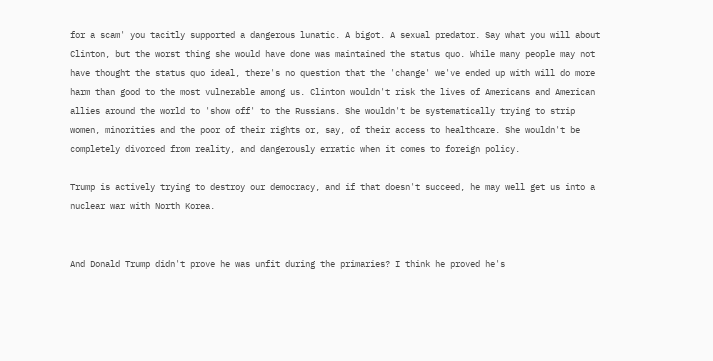for a scam' you tacitly supported a dangerous lunatic. A bigot. A sexual predator. Say what you will about Clinton, but the worst thing she would have done was maintained the status quo. While many people may not have thought the status quo ideal, there's no question that the 'change' we've ended up with will do more harm than good to the most vulnerable among us. Clinton wouldn't risk the lives of Americans and American allies around the world to 'show off' to the Russians. She wouldn't be systematically trying to strip women, minorities and the poor of their rights or, say, of their access to healthcare. She wouldn't be completely divorced from reality, and dangerously erratic when it comes to foreign policy.

Trump is actively trying to destroy our democracy, and if that doesn't succeed, he may well get us into a nuclear war with North Korea.


And Donald Trump didn't prove he was unfit during the primaries? I think he proved he's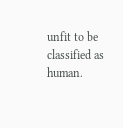unfit to be classified as human.